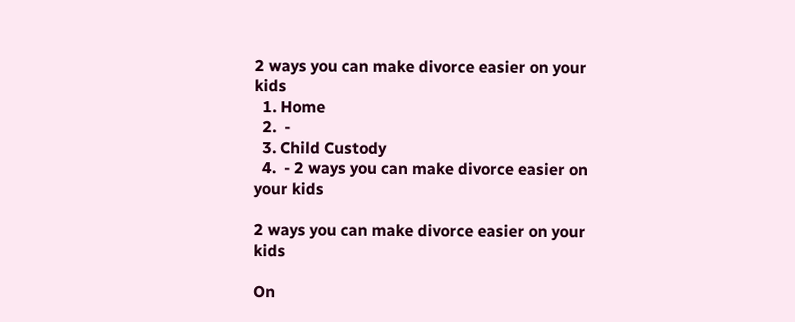2 ways you can make divorce easier on your kids
  1. Home
  2.  -
  3. Child Custody
  4.  - 2 ways you can make divorce easier on your kids

2 ways you can make divorce easier on your kids

On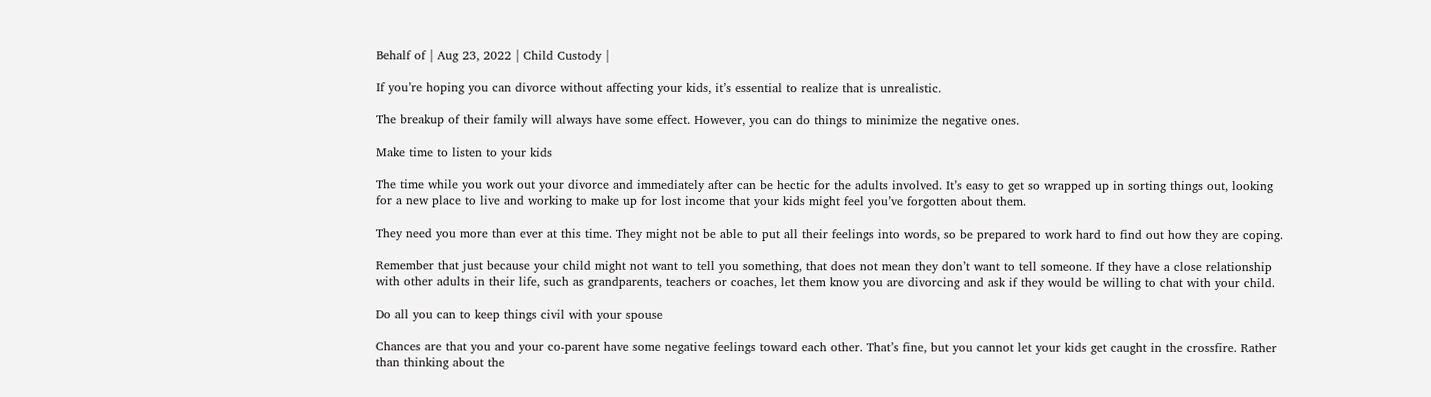Behalf of | Aug 23, 2022 | Child Custody |

If you’re hoping you can divorce without affecting your kids, it’s essential to realize that is unrealistic.

The breakup of their family will always have some effect. However, you can do things to minimize the negative ones.

Make time to listen to your kids

The time while you work out your divorce and immediately after can be hectic for the adults involved. It’s easy to get so wrapped up in sorting things out, looking for a new place to live and working to make up for lost income that your kids might feel you’ve forgotten about them.

They need you more than ever at this time. They might not be able to put all their feelings into words, so be prepared to work hard to find out how they are coping.

Remember that just because your child might not want to tell you something, that does not mean they don’t want to tell someone. If they have a close relationship with other adults in their life, such as grandparents, teachers or coaches, let them know you are divorcing and ask if they would be willing to chat with your child.

Do all you can to keep things civil with your spouse

Chances are that you and your co-parent have some negative feelings toward each other. That’s fine, but you cannot let your kids get caught in the crossfire. Rather than thinking about the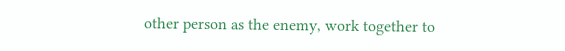other person as the enemy, work together to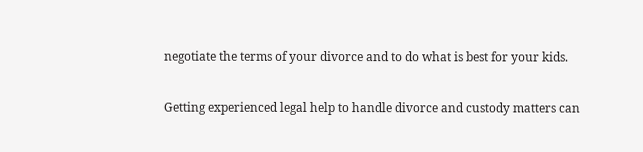negotiate the terms of your divorce and to do what is best for your kids.

Getting experienced legal help to handle divorce and custody matters can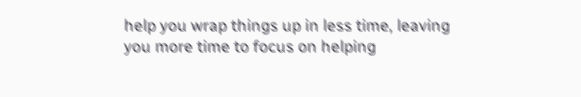help you wrap things up in less time, leaving you more time to focus on helping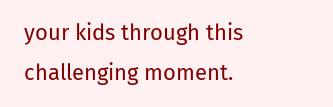your kids through this challenging moment.